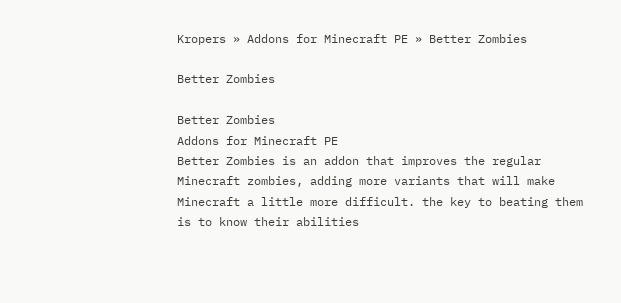Kropers » Addons for Minecraft PE » Better Zombies

Better Zombies

Better Zombies
Addons for Minecraft PE
Better Zombies is an addon that improves the regular Minecraft zombies, adding more variants that will make Minecraft a little more difficult. the key to beating them is to know their abilities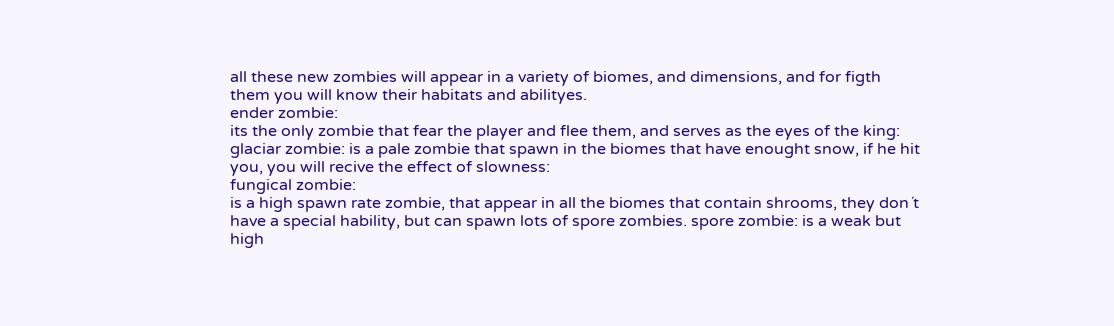all these new zombies will appear in a variety of biomes, and dimensions, and for figth them you will know their habitats and abilityes.
ender zombie:
its the only zombie that fear the player and flee them, and serves as the eyes of the king:
glaciar zombie: is a pale zombie that spawn in the biomes that have enought snow, if he hit you, you will recive the effect of slowness:
fungical zombie:
is a high spawn rate zombie, that appear in all the biomes that contain shrooms, they don´t have a special hability, but can spawn lots of spore zombies. spore zombie: is a weak but high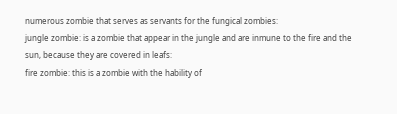numerous zombie that serves as servants for the fungical zombies:
jungle zombie: is a zombie that appear in the jungle and are inmune to the fire and the sun, because they are covered in leafs:
fire zombie: this is a zombie with the hability of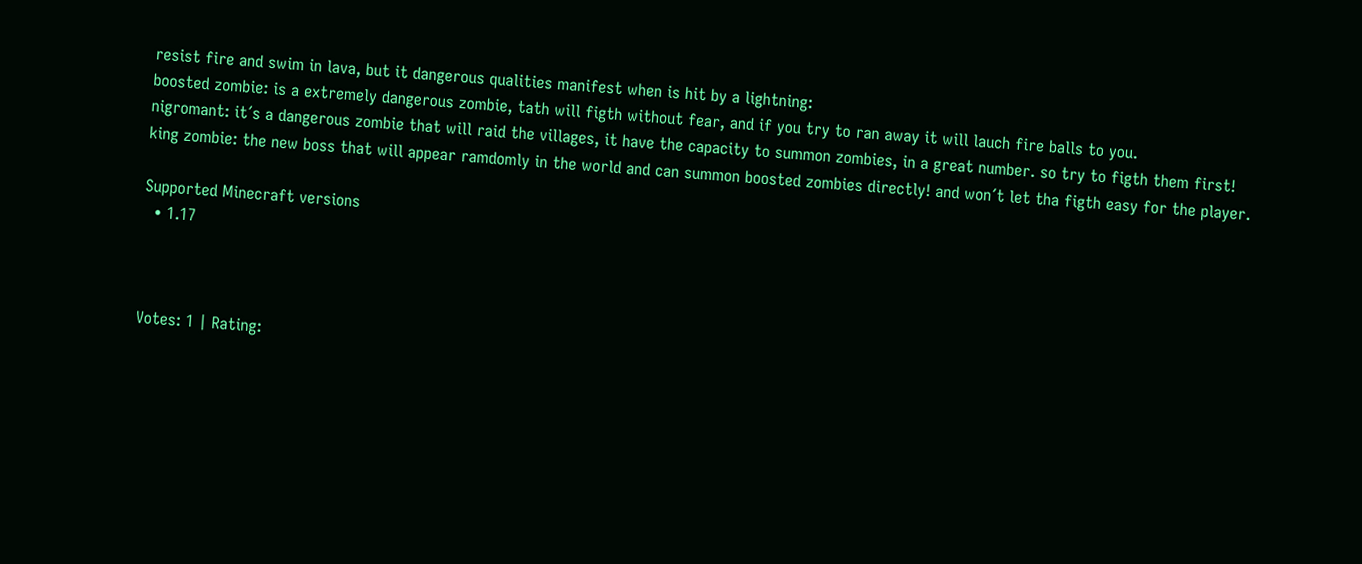resist fire and swim in lava, but it dangerous qualities manifest when is hit by a lightning:
boosted zombie: is a extremely dangerous zombie, tath will figth without fear, and if you try to ran away it will lauch fire balls to you.
nigromant: it´s a dangerous zombie that will raid the villages, it have the capacity to summon zombies, in a great number. so try to figth them first!
king zombie: the new boss that will appear ramdomly in the world and can summon boosted zombies directly! and won´t let tha figth easy for the player.

Supported Minecraft versions
  • 1.17



Votes: 1 | Rating: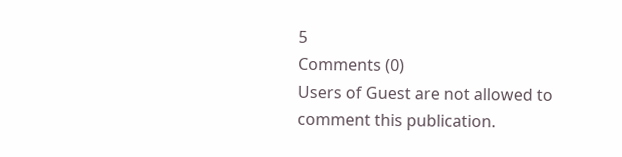5
Comments (0)
Users of Guest are not allowed to comment this publication.